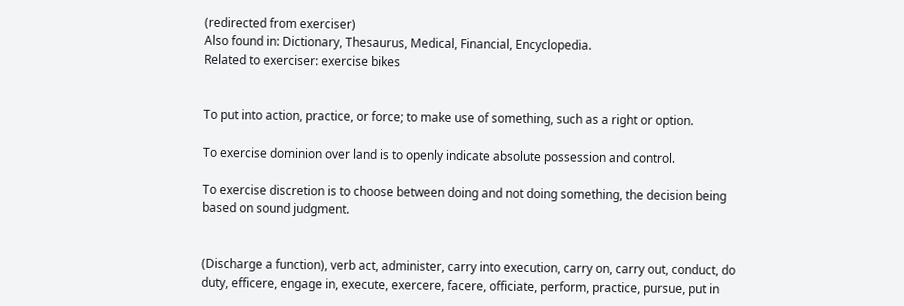(redirected from exerciser)
Also found in: Dictionary, Thesaurus, Medical, Financial, Encyclopedia.
Related to exerciser: exercise bikes


To put into action, practice, or force; to make use of something, such as a right or option.

To exercise dominion over land is to openly indicate absolute possession and control.

To exercise discretion is to choose between doing and not doing something, the decision being based on sound judgment.


(Discharge a function), verb act, administer, carry into execution, carry on, carry out, conduct, do duty, efficere, engage in, execute, exercere, facere, officiate, perform, practice, pursue, put in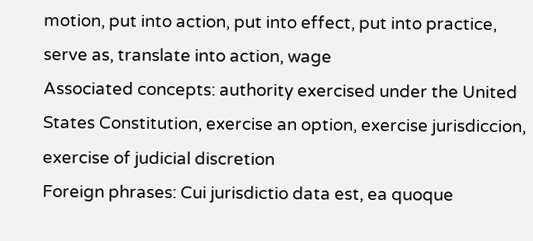motion, put into action, put into effect, put into practice, serve as, translate into action, wage
Associated concepts: authority exercised under the United States Constitution, exercise an option, exercise jurisdiccion, exercise of judicial discretion
Foreign phrases: Cui jurisdictio data est, ea quoque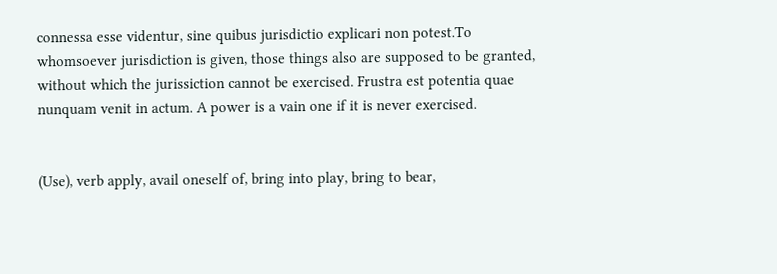connessa esse videntur, sine quibus jurisdictio explicari non potest.To whomsoever jurisdiction is given, those things also are supposed to be granted, without which the jurissiction cannot be exercised. Frustra est potentia quae nunquam venit in actum. A power is a vain one if it is never exercised.


(Use), verb apply, avail oneself of, bring into play, bring to bear,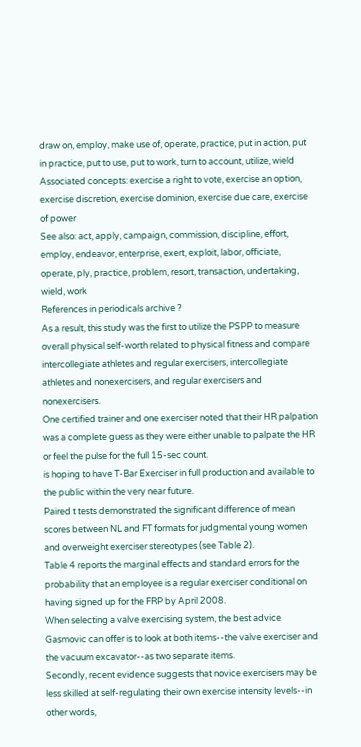draw on, employ, make use of, operate, practice, put in action, put in practice, put to use, put to work, turn to account, utilize, wield
Associated concepts: exercise a right to vote, exercise an option, exercise discretion, exercise dominion, exercise due care, exercise of power
See also: act, apply, campaign, commission, discipline, effort, employ, endeavor, enterprise, exert, exploit, labor, officiate, operate, ply, practice, problem, resort, transaction, undertaking, wield, work
References in periodicals archive ?
As a result, this study was the first to utilize the PSPP to measure overall physical self-worth related to physical fitness and compare intercollegiate athletes and regular exercisers, intercollegiate athletes and nonexercisers, and regular exercisers and nonexercisers.
One certified trainer and one exerciser noted that their HR palpation was a complete guess as they were either unable to palpate the HR or feel the pulse for the full 15-sec count.
is hoping to have T-Bar Exerciser in full production and available to the public within the very near future.
Paired t tests demonstrated the significant difference of mean scores between NL and FT formats for judgmental young women and overweight exerciser stereotypes (see Table 2).
Table 4 reports the marginal effects and standard errors for the probability that an employee is a regular exerciser conditional on having signed up for the FRP by April 2008.
When selecting a valve exercising system, the best advice Gasmovic can offer is to look at both items--the valve exerciser and the vacuum excavator--as two separate items.
Secondly, recent evidence suggests that novice exercisers may be less skilled at self-regulating their own exercise intensity levels--in other words,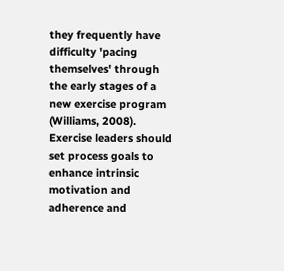they frequently have difficulty 'pacing themselves' through the early stages of a new exercise program (Williams, 2008).
Exercise leaders should set process goals to enhance intrinsic motivation and adherence and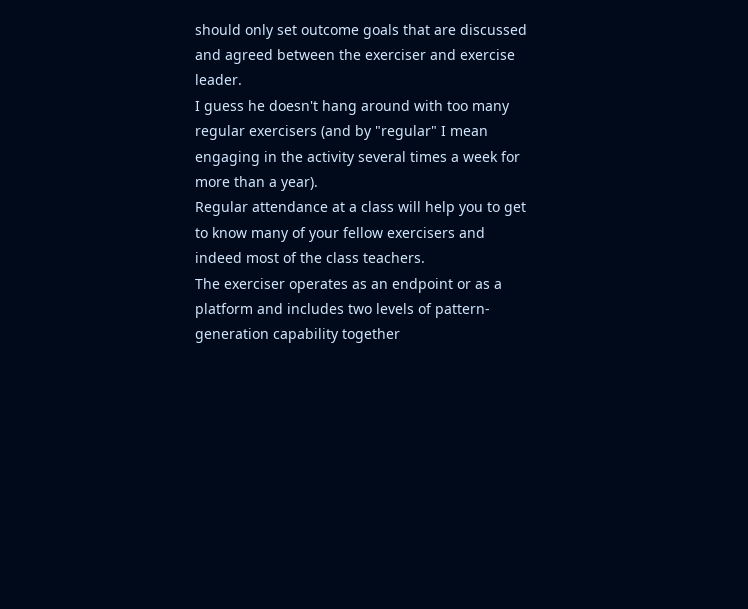should only set outcome goals that are discussed and agreed between the exerciser and exercise leader.
I guess he doesn't hang around with too many regular exercisers (and by "regular" I mean engaging in the activity several times a week for more than a year).
Regular attendance at a class will help you to get to know many of your fellow exercisers and indeed most of the class teachers.
The exerciser operates as an endpoint or as a platform and includes two levels of pattern-generation capability together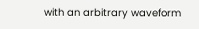with an arbitrary waveform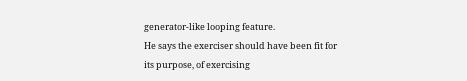generator-like looping feature.
He says the exerciser should have been fit for its purpose, of exercising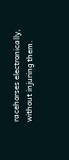racehorses electronically, without injuring them.